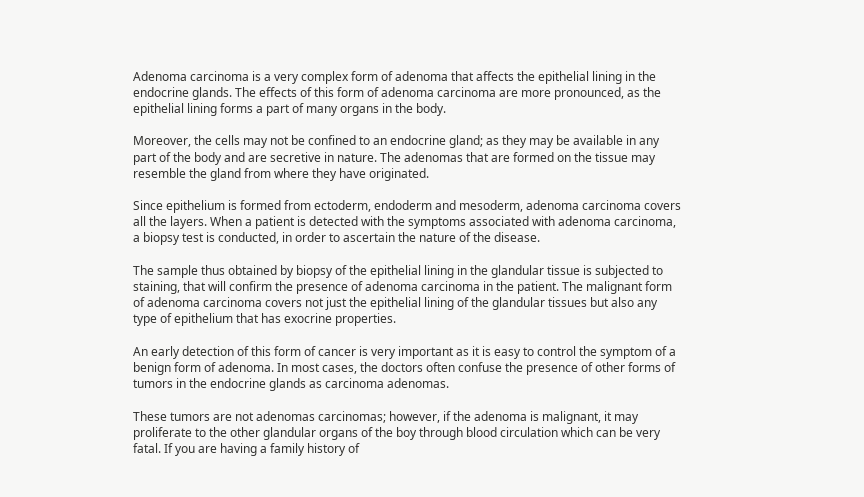Adenoma carcinoma is a very complex form of adenoma that affects the epithelial lining in the endocrine glands. The effects of this form of adenoma carcinoma are more pronounced, as the epithelial lining forms a part of many organs in the body.

Moreover, the cells may not be confined to an endocrine gland; as they may be available in any part of the body and are secretive in nature. The adenomas that are formed on the tissue may resemble the gland from where they have originated.

Since epithelium is formed from ectoderm, endoderm and mesoderm, adenoma carcinoma covers all the layers. When a patient is detected with the symptoms associated with adenoma carcinoma, a biopsy test is conducted, in order to ascertain the nature of the disease.

The sample thus obtained by biopsy of the epithelial lining in the glandular tissue is subjected to staining, that will confirm the presence of adenoma carcinoma in the patient. The malignant form of adenoma carcinoma covers not just the epithelial lining of the glandular tissues but also any type of epithelium that has exocrine properties.

An early detection of this form of cancer is very important as it is easy to control the symptom of a benign form of adenoma. In most cases, the doctors often confuse the presence of other forms of tumors in the endocrine glands as carcinoma adenomas.

These tumors are not adenomas carcinomas; however, if the adenoma is malignant, it may proliferate to the other glandular organs of the boy through blood circulation which can be very fatal. If you are having a family history of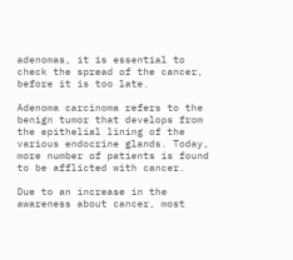adenomas, it is essential to check the spread of the cancer, before it is too late.

Adenoma carcinoma refers to the benign tumor that develops from the epithelial lining of the various endocrine glands. Today, more number of patients is found to be afflicted with cancer.

Due to an increase in the awareness about cancer, most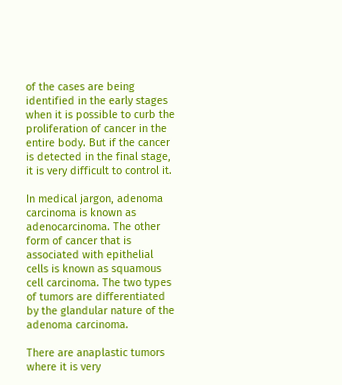of the cases are being identified in the early stages when it is possible to curb the proliferation of cancer in the entire body. But if the cancer is detected in the final stage, it is very difficult to control it.

In medical jargon, adenoma carcinoma is known as adenocarcinoma. The other form of cancer that is associated with epithelial cells is known as squamous cell carcinoma. The two types of tumors are differentiated by the glandular nature of the adenoma carcinoma.

There are anaplastic tumors where it is very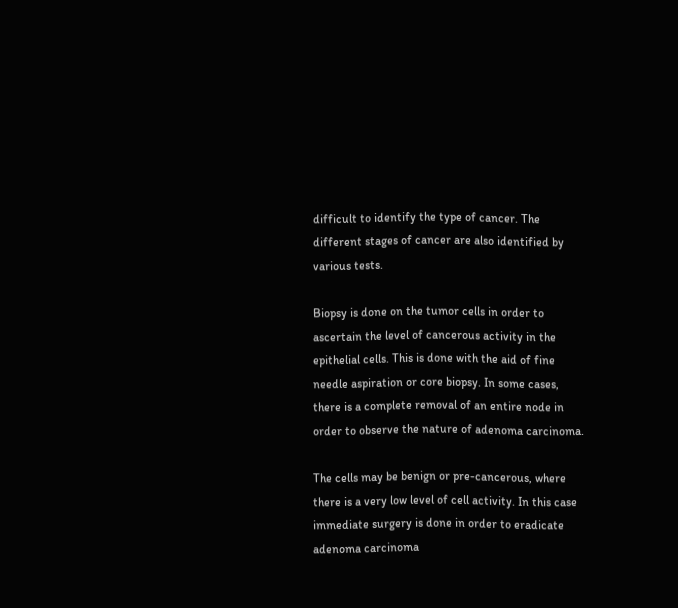difficult to identify the type of cancer. The different stages of cancer are also identified by various tests.

Biopsy is done on the tumor cells in order to ascertain the level of cancerous activity in the epithelial cells. This is done with the aid of fine needle aspiration or core biopsy. In some cases, there is a complete removal of an entire node in order to observe the nature of adenoma carcinoma.

The cells may be benign or pre-cancerous, where there is a very low level of cell activity. In this case immediate surgery is done in order to eradicate adenoma carcinoma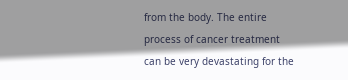from the body. The entire process of cancer treatment can be very devastating for the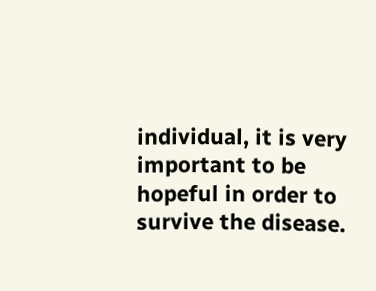individual, it is very important to be hopeful in order to survive the disease.